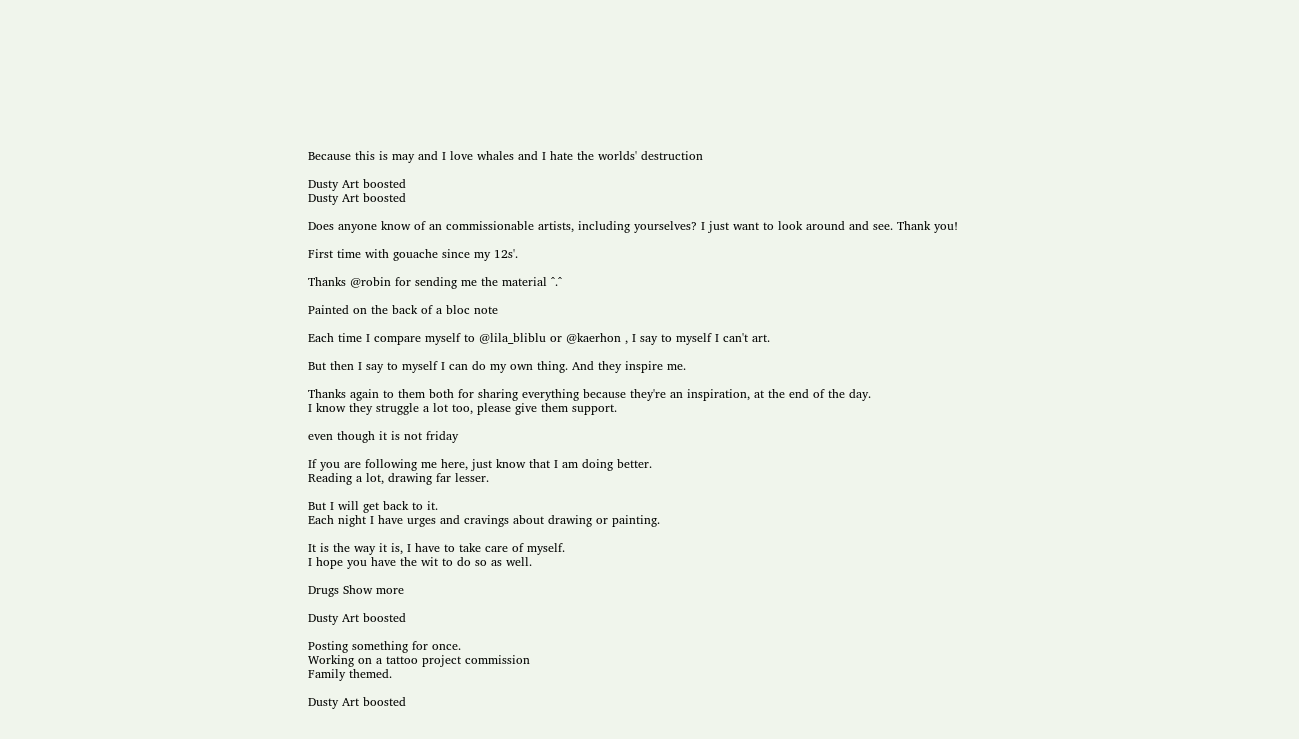Because this is may and I love whales and I hate the worlds' destruction

Dusty Art boosted
Dusty Art boosted

Does anyone know of an commissionable artists, including yourselves? I just want to look around and see. Thank you!

First time with gouache since my 12s'.

Thanks @robin for sending me the material ^.^

Painted on the back of a bloc note

Each time I compare myself to @lila_bliblu or @kaerhon , I say to myself I can't art.

But then I say to myself I can do my own thing. And they inspire me.

Thanks again to them both for sharing everything because they're an inspiration, at the end of the day.
I know they struggle a lot too, please give them support.

even though it is not friday

If you are following me here, just know that I am doing better.
Reading a lot, drawing far lesser.

But I will get back to it.
Each night I have urges and cravings about drawing or painting.

It is the way it is, I have to take care of myself.
I hope you have the wit to do so as well.

Drugs Show more

Dusty Art boosted

Posting something for once.
Working on a tattoo project commission
Family themed.

Dusty Art boosted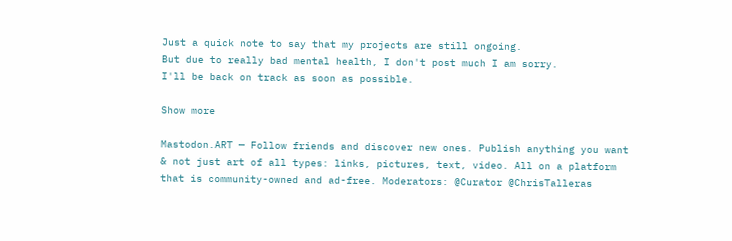Just a quick note to say that my projects are still ongoing.
But due to really bad mental health, I don't post much I am sorry.
I'll be back on track as soon as possible.

Show more

Mastodon.ART — Follow friends and discover new ones. Publish anything you want & not just art of all types: links, pictures, text, video. All on a platform that is community-owned and ad-free. Moderators: @Curator @ChrisTalleras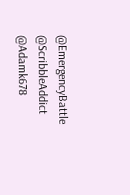@EmergencyBattle @ScribbleAddict @Adamk678